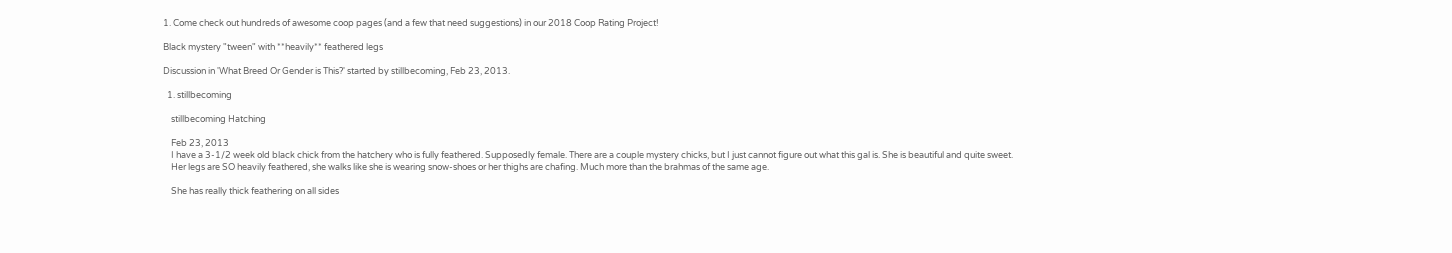1. Come check out hundreds of awesome coop pages (and a few that need suggestions) in our 2018 Coop Rating Project!

Black mystery "tween" with **heavily** feathered legs

Discussion in 'What Breed Or Gender is This?' started by stillbecoming, Feb 23, 2013.

  1. stillbecoming

    stillbecoming Hatching

    Feb 23, 2013
    I have a 3-1/2 week old black chick from the hatchery who is fully feathered. Supposedly female. There are a couple mystery chicks, but I just cannot figure out what this gal is. She is beautiful and quite sweet.
    Her legs are SO heavily feathered, she walks like she is wearing snow-shoes or her thighs are chafing. Much more than the brahmas of the same age.

    She has really thick feathering on all sides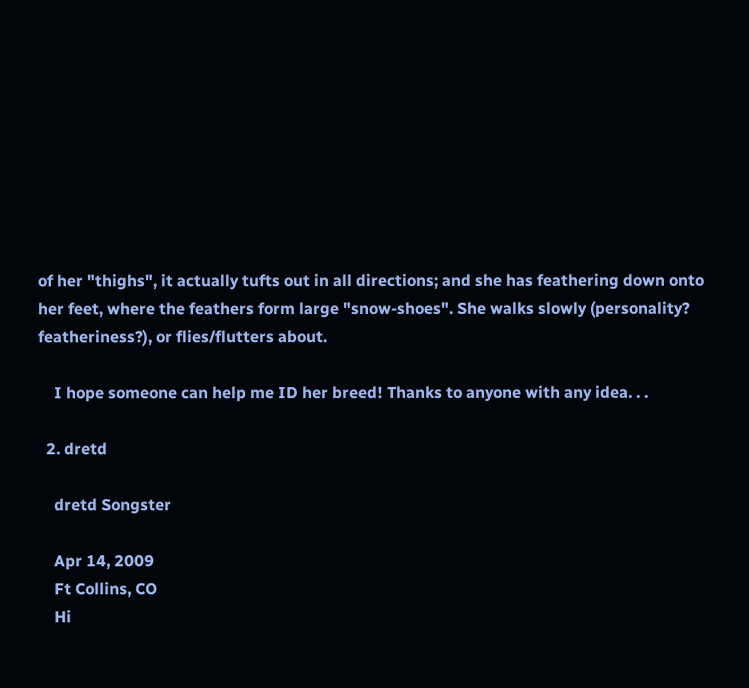of her "thighs", it actually tufts out in all directions; and she has feathering down onto her feet, where the feathers form large "snow-shoes". She walks slowly (personality? featheriness?), or flies/flutters about.

    I hope someone can help me ID her breed! Thanks to anyone with any idea. . .

  2. dretd

    dretd Songster

    Apr 14, 2009
    Ft Collins, CO
    Hi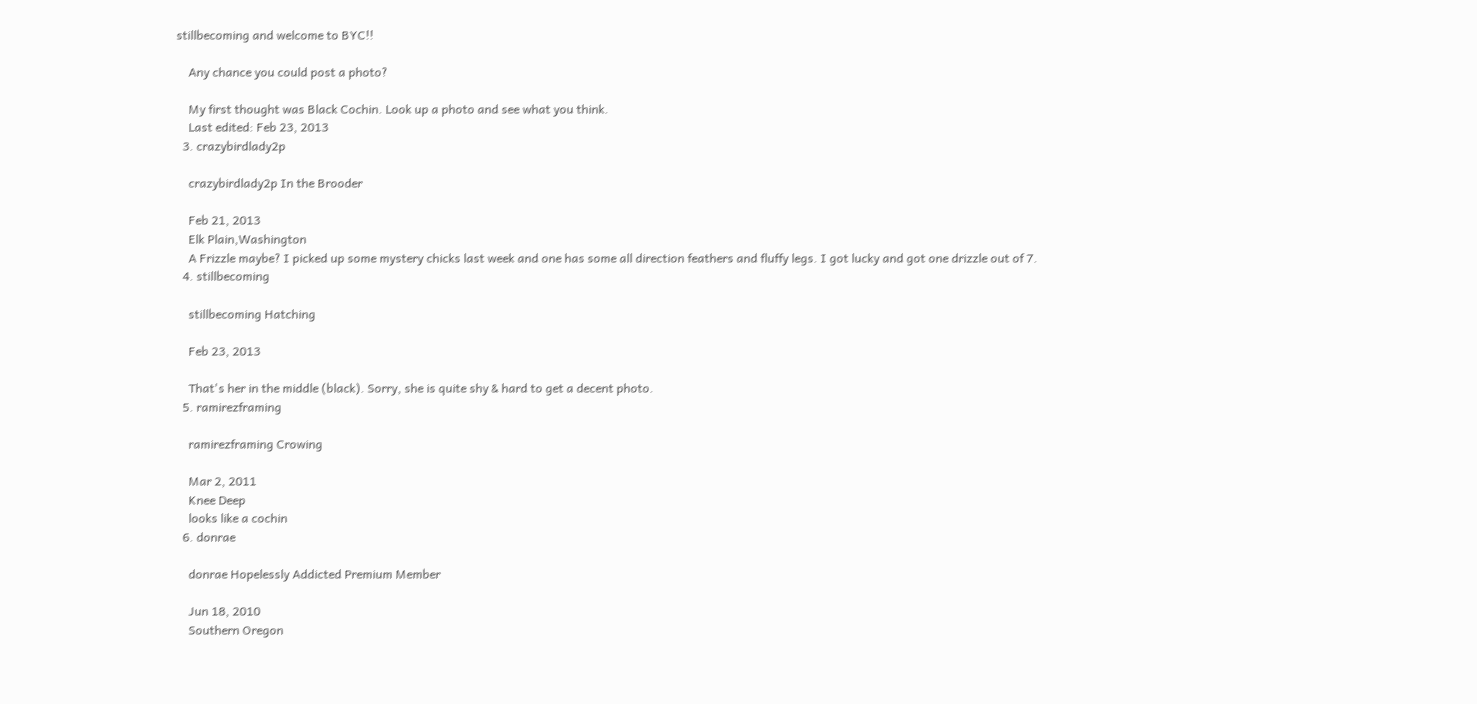stillbecoming and welcome to BYC!!

    Any chance you could post a photo?

    My first thought was Black Cochin. Look up a photo and see what you think.
    Last edited: Feb 23, 2013
  3. crazybirdlady2p

    crazybirdlady2p In the Brooder

    Feb 21, 2013
    Elk Plain,Washington
    A Frizzle maybe? I picked up some mystery chicks last week and one has some all direction feathers and fluffy legs. I got lucky and got one drizzle out of 7.
  4. stillbecoming

    stillbecoming Hatching

    Feb 23, 2013

    That's her in the middle (black). Sorry, she is quite shy & hard to get a decent photo.
  5. ramirezframing

    ramirezframing Crowing

    Mar 2, 2011
    Knee Deep
    looks like a cochin
  6. donrae

    donrae Hopelessly Addicted Premium Member

    Jun 18, 2010
    Southern Oregon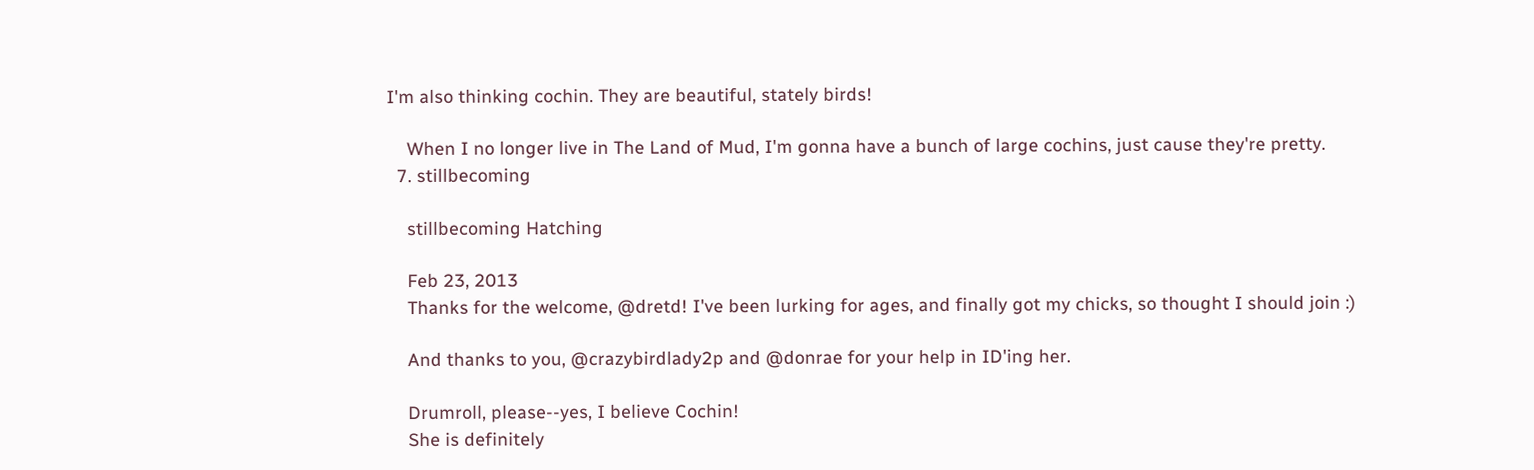I'm also thinking cochin. They are beautiful, stately birds!

    When I no longer live in The Land of Mud, I'm gonna have a bunch of large cochins, just cause they're pretty.
  7. stillbecoming

    stillbecoming Hatching

    Feb 23, 2013
    Thanks for the welcome, @dretd! I've been lurking for ages, and finally got my chicks, so thought I should join :)

    And thanks to you, @crazybirdlady2p and @donrae for your help in ID'ing her.

    Drumroll, please--yes, I believe Cochin!
    She is definitely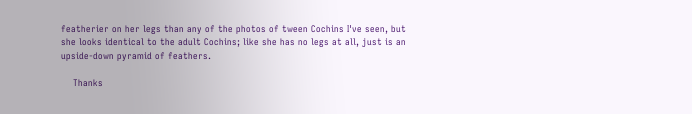featherier on her legs than any of the photos of tween Cochins I've seen, but she looks identical to the adult Cochins; like she has no legs at all, just is an upside-down pyramid of feathers.

    Thanks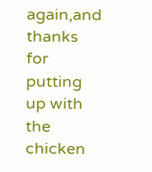again,and thanks for putting up with the chicken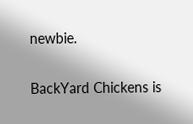newbie.

BackYard Chickens is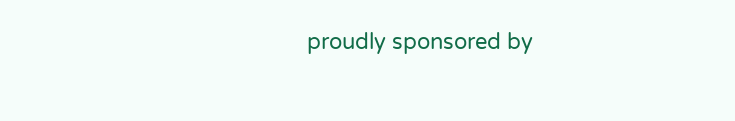proudly sponsored by